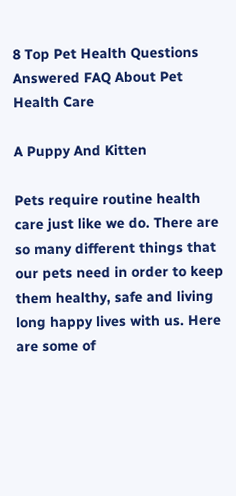8 Top Pet Health Questions Answered FAQ About Pet Health Care

A Puppy And Kitten

Pets require routine health care just like we do. There are so many different things that our pets need in order to keep them healthy, safe and living long happy lives with us. Here are some of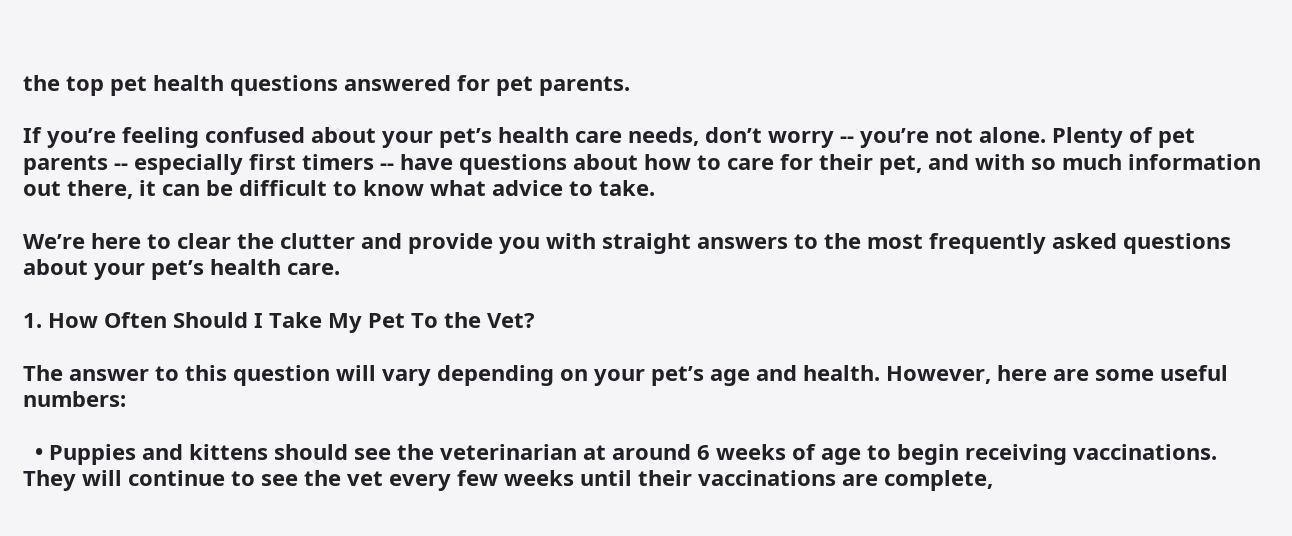the top pet health questions answered for pet parents.

If you’re feeling confused about your pet’s health care needs, don’t worry -- you’re not alone. Plenty of pet parents -- especially first timers -- have questions about how to care for their pet, and with so much information out there, it can be difficult to know what advice to take.

We’re here to clear the clutter and provide you with straight answers to the most frequently asked questions about your pet’s health care.

1. How Often Should I Take My Pet To the Vet?

The answer to this question will vary depending on your pet’s age and health. However, here are some useful numbers:

  • Puppies and kittens should see the veterinarian at around 6 weeks of age to begin receiving vaccinations. They will continue to see the vet every few weeks until their vaccinations are complete,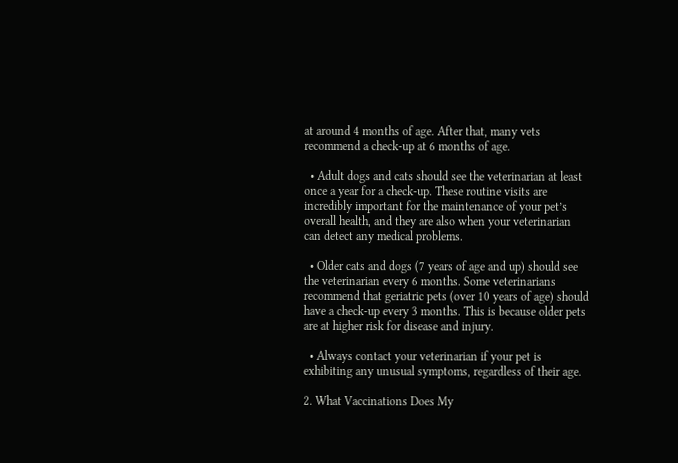at around 4 months of age. After that, many vets recommend a check-up at 6 months of age.

  • Adult dogs and cats should see the veterinarian at least once a year for a check-up. These routine visits are incredibly important for the maintenance of your pet’s overall health, and they are also when your veterinarian can detect any medical problems.

  • Older cats and dogs (7 years of age and up) should see the veterinarian every 6 months. Some veterinarians recommend that geriatric pets (over 10 years of age) should have a check-up every 3 months. This is because older pets are at higher risk for disease and injury.

  • Always contact your veterinarian if your pet is exhibiting any unusual symptoms, regardless of their age.

2. What Vaccinations Does My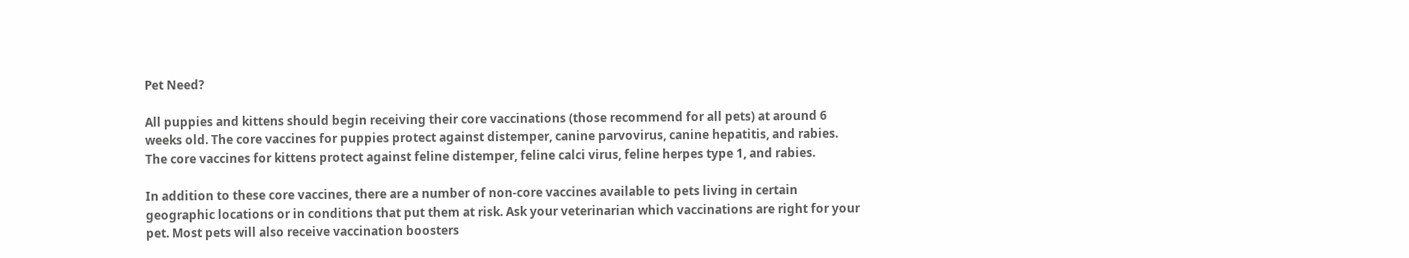Pet Need?

All puppies and kittens should begin receiving their core vaccinations (those recommend for all pets) at around 6 weeks old. The core vaccines for puppies protect against distemper, canine parvovirus, canine hepatitis, and rabies. The core vaccines for kittens protect against feline distemper, feline calci virus, feline herpes type 1, and rabies.

In addition to these core vaccines, there are a number of non-core vaccines available to pets living in certain geographic locations or in conditions that put them at risk. Ask your veterinarian which vaccinations are right for your pet. Most pets will also receive vaccination boosters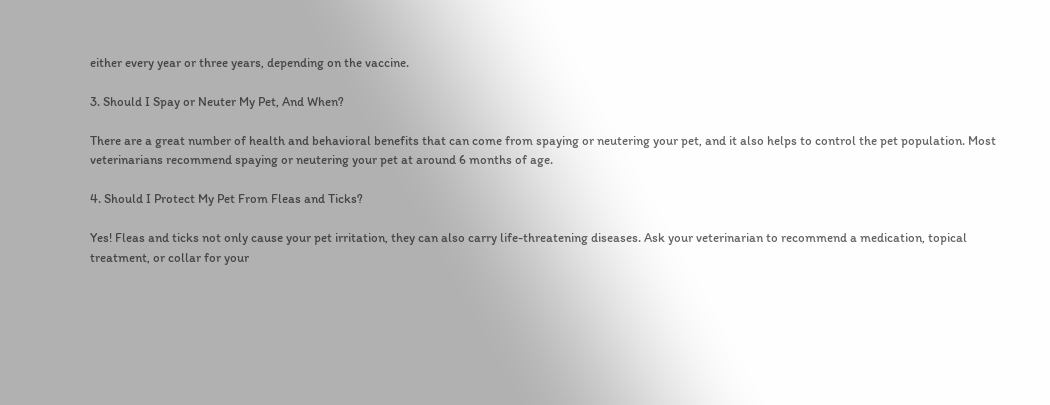either every year or three years, depending on the vaccine.

3. Should I Spay or Neuter My Pet, And When?

There are a great number of health and behavioral benefits that can come from spaying or neutering your pet, and it also helps to control the pet population. Most veterinarians recommend spaying or neutering your pet at around 6 months of age.

4. Should I Protect My Pet From Fleas and Ticks?

Yes! Fleas and ticks not only cause your pet irritation, they can also carry life-threatening diseases. Ask your veterinarian to recommend a medication, topical treatment, or collar for your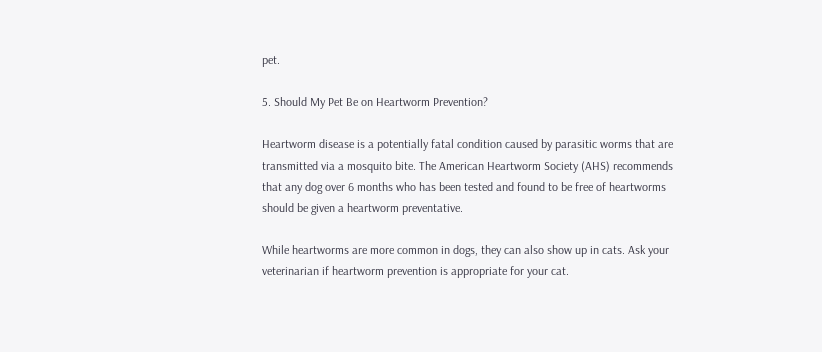pet.

5. Should My Pet Be on Heartworm Prevention?

Heartworm disease is a potentially fatal condition caused by parasitic worms that are transmitted via a mosquito bite. The American Heartworm Society (AHS) recommends that any dog over 6 months who has been tested and found to be free of heartworms should be given a heartworm preventative.

While heartworms are more common in dogs, they can also show up in cats. Ask your veterinarian if heartworm prevention is appropriate for your cat.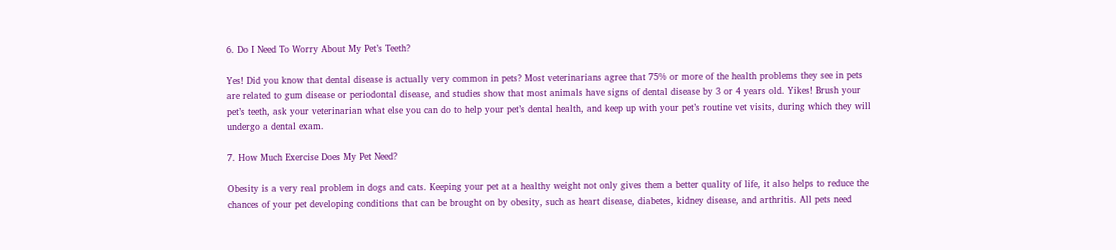6. Do I Need To Worry About My Pet’s Teeth?

Yes! Did you know that dental disease is actually very common in pets? Most veterinarians agree that 75% or more of the health problems they see in pets are related to gum disease or periodontal disease, and studies show that most animals have signs of dental disease by 3 or 4 years old. Yikes! Brush your pet’s teeth, ask your veterinarian what else you can do to help your pet’s dental health, and keep up with your pet’s routine vet visits, during which they will undergo a dental exam.

7. How Much Exercise Does My Pet Need?

Obesity is a very real problem in dogs and cats. Keeping your pet at a healthy weight not only gives them a better quality of life, it also helps to reduce the chances of your pet developing conditions that can be brought on by obesity, such as heart disease, diabetes, kidney disease, and arthritis. All pets need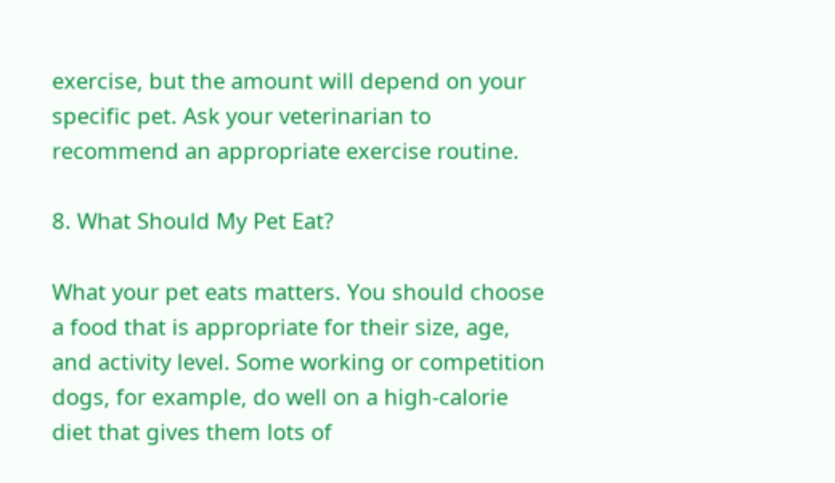exercise, but the amount will depend on your specific pet. Ask your veterinarian to recommend an appropriate exercise routine.

8. What Should My Pet Eat?

What your pet eats matters. You should choose a food that is appropriate for their size, age, and activity level. Some working or competition dogs, for example, do well on a high-calorie diet that gives them lots of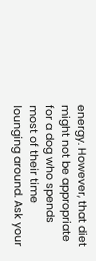energy. However, that diet might not be appropriate for a dog who spends most of their time lounging around. Ask your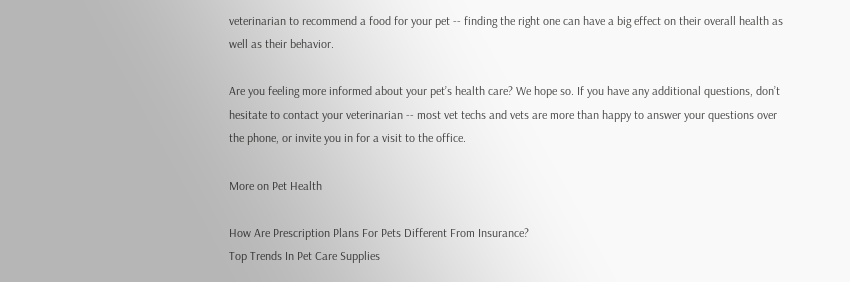veterinarian to recommend a food for your pet -- finding the right one can have a big effect on their overall health as well as their behavior.

Are you feeling more informed about your pet’s health care? We hope so. If you have any additional questions, don’t hesitate to contact your veterinarian -- most vet techs and vets are more than happy to answer your questions over the phone, or invite you in for a visit to the office.

More on Pet Health

How Are Prescription Plans For Pets Different From Insurance?
Top Trends In Pet Care Supplies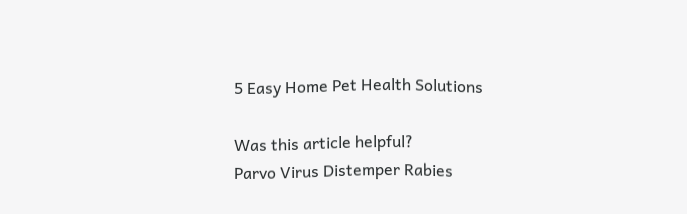5 Easy Home Pet Health Solutions

Was this article helpful?
Parvo Virus Distemper Rabies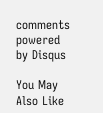comments powered by Disqus

You May Also Like